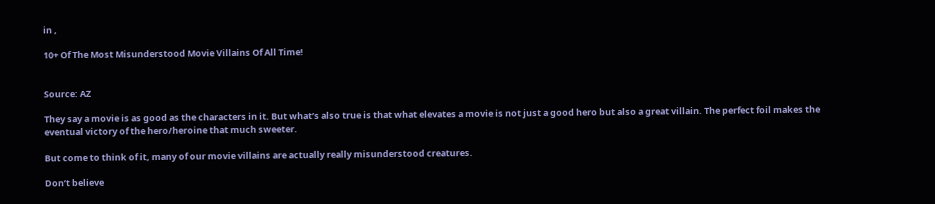in ,

10+ Of The Most Misunderstood Movie Villains Of All Time!


Source: AZ

They say a movie is as good as the characters in it. But what’s also true is that what elevates a movie is not just a good hero but also a great villain. The perfect foil makes the eventual victory of the hero/heroine that much sweeter.

But come to think of it, many of our movie villains are actually really misunderstood creatures.

Don’t believe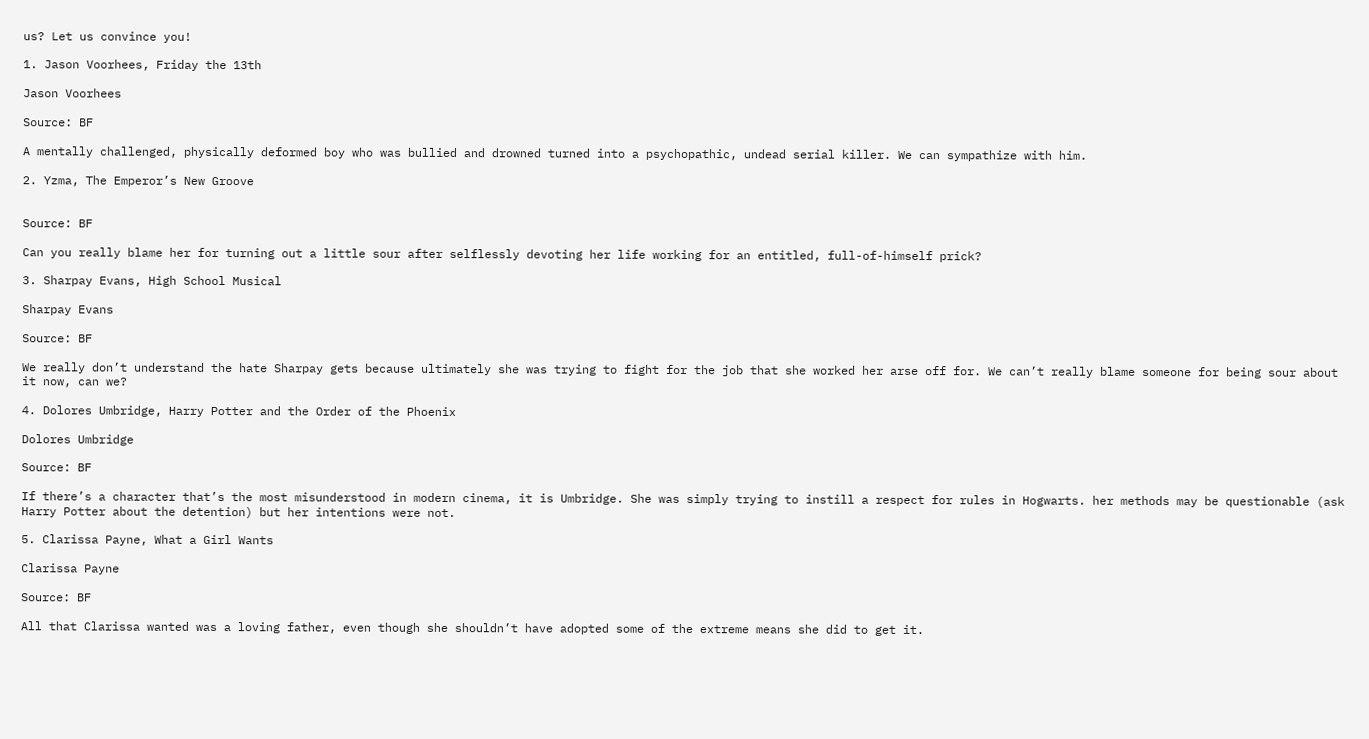us? Let us convince you!

1. Jason Voorhees, Friday the 13th

Jason Voorhees

Source: BF

A mentally challenged, physically deformed boy who was bullied and drowned turned into a psychopathic, undead serial killer. We can sympathize with him.

2. Yzma, The Emperor’s New Groove


Source: BF

Can you really blame her for turning out a little sour after selflessly devoting her life working for an entitled, full-of-himself prick?

3. Sharpay Evans, High School Musical

Sharpay Evans

Source: BF

We really don’t understand the hate Sharpay gets because ultimately she was trying to fight for the job that she worked her arse off for. We can’t really blame someone for being sour about it now, can we?

4. Dolores Umbridge, Harry Potter and the Order of the Phoenix

Dolores Umbridge

Source: BF

If there’s a character that’s the most misunderstood in modern cinema, it is Umbridge. She was simply trying to instill a respect for rules in Hogwarts. her methods may be questionable (ask Harry Potter about the detention) but her intentions were not.

5. Clarissa Payne, What a Girl Wants

Clarissa Payne

Source: BF

All that Clarissa wanted was a loving father, even though she shouldn’t have adopted some of the extreme means she did to get it.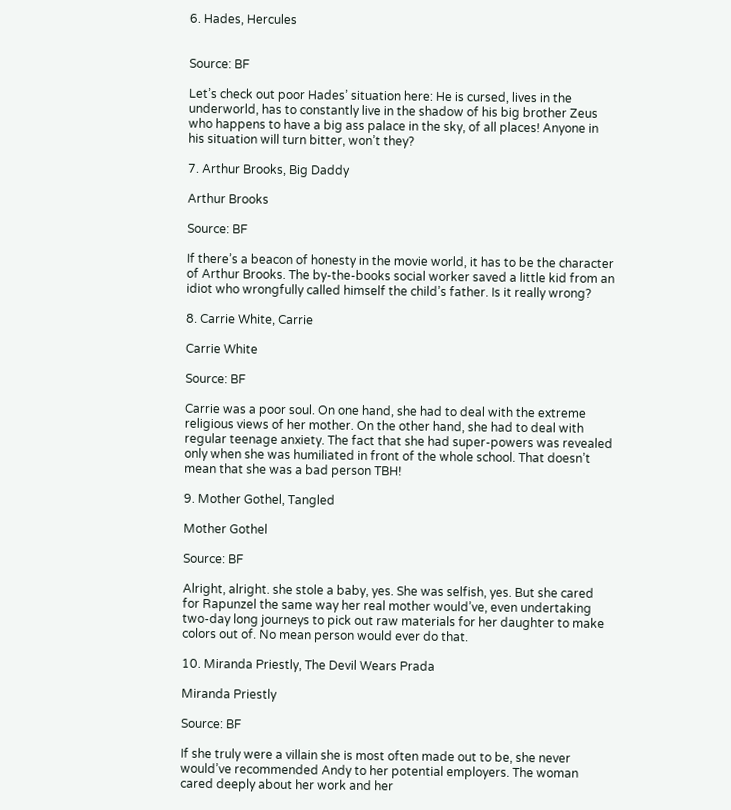6. Hades, Hercules


Source: BF

Let’s check out poor Hades’ situation here: He is cursed, lives in the underworld, has to constantly live in the shadow of his big brother Zeus who happens to have a big ass palace in the sky, of all places! Anyone in his situation will turn bitter, won’t they?

7. Arthur Brooks, Big Daddy

Arthur Brooks

Source: BF

If there’s a beacon of honesty in the movie world, it has to be the character of Arthur Brooks. The by-the-books social worker saved a little kid from an idiot who wrongfully called himself the child’s father. Is it really wrong?

8. Carrie White, Carrie

Carrie White

Source: BF

Carrie was a poor soul. On one hand, she had to deal with the extreme religious views of her mother. On the other hand, she had to deal with regular teenage anxiety. The fact that she had super-powers was revealed only when she was humiliated in front of the whole school. That doesn’t mean that she was a bad person TBH!

9. Mother Gothel, Tangled

Mother Gothel

Source: BF

Alright, alright. she stole a baby, yes. She was selfish, yes. But she cared for Rapunzel the same way her real mother would’ve, even undertaking two-day long journeys to pick out raw materials for her daughter to make colors out of. No mean person would ever do that.

10. Miranda Priestly, The Devil Wears Prada

Miranda Priestly

Source: BF

If she truly were a villain she is most often made out to be, she never would’ve recommended Andy to her potential employers. The woman cared deeply about her work and her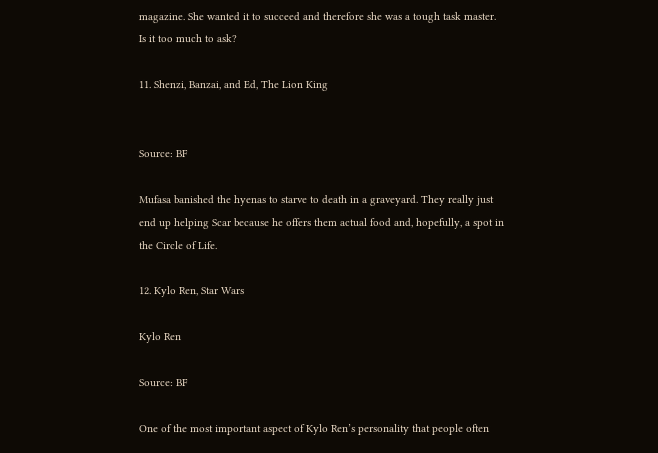magazine. She wanted it to succeed and therefore she was a tough task master. Is it too much to ask?

11. Shenzi, Banzai, and Ed, The Lion King


Source: BF

Mufasa banished the hyenas to starve to death in a graveyard. They really just end up helping Scar because he offers them actual food and, hopefully, a spot in the Circle of Life.

12. Kylo Ren, Star Wars

Kylo Ren

Source: BF

One of the most important aspect of Kylo Ren’s personality that people often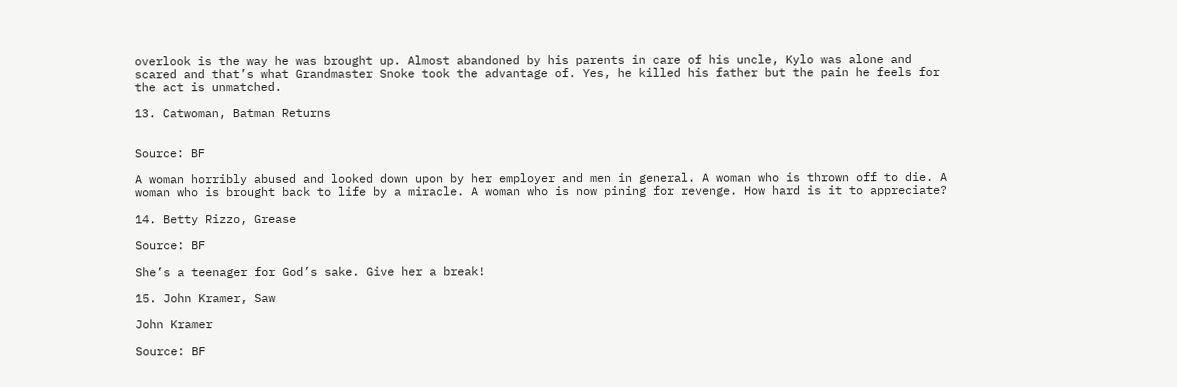overlook is the way he was brought up. Almost abandoned by his parents in care of his uncle, Kylo was alone and scared and that’s what Grandmaster Snoke took the advantage of. Yes, he killed his father but the pain he feels for the act is unmatched.

13. Catwoman, Batman Returns


Source: BF

A woman horribly abused and looked down upon by her employer and men in general. A woman who is thrown off to die. A woman who is brought back to life by a miracle. A woman who is now pining for revenge. How hard is it to appreciate?

14. Betty Rizzo, Grease

Source: BF

She’s a teenager for God’s sake. Give her a break!

15. John Kramer, Saw

John Kramer

Source: BF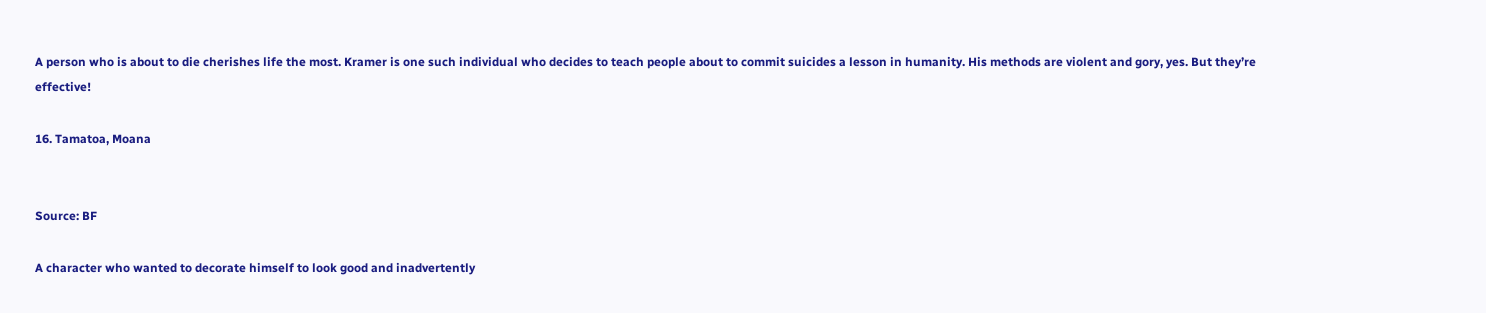A person who is about to die cherishes life the most. Kramer is one such individual who decides to teach people about to commit suicides a lesson in humanity. His methods are violent and gory, yes. But they’re effective!

16. Tamatoa, Moana


Source: BF

A character who wanted to decorate himself to look good and inadvertently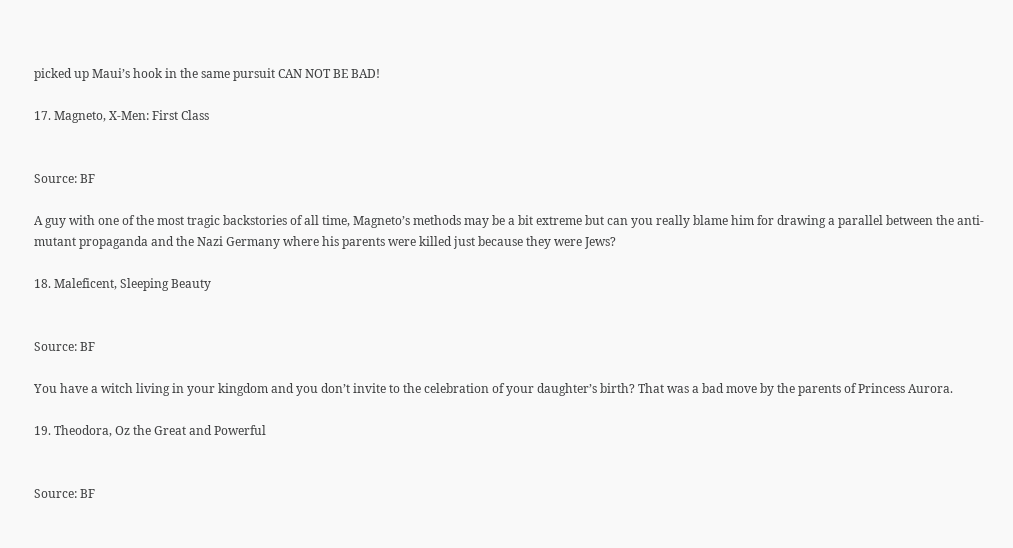picked up Maui’s hook in the same pursuit CAN NOT BE BAD!

17. Magneto, X-Men: First Class


Source: BF

A guy with one of the most tragic backstories of all time, Magneto’s methods may be a bit extreme but can you really blame him for drawing a parallel between the anti-mutant propaganda and the Nazi Germany where his parents were killed just because they were Jews?

18. Maleficent, Sleeping Beauty


Source: BF

You have a witch living in your kingdom and you don’t invite to the celebration of your daughter’s birth? That was a bad move by the parents of Princess Aurora.

19. Theodora, Oz the Great and Powerful


Source: BF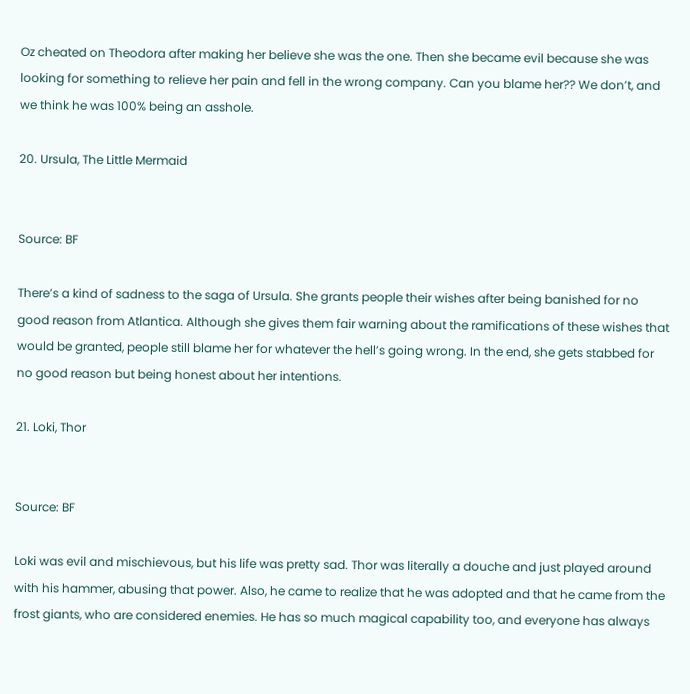Oz cheated on Theodora after making her believe she was the one. Then she became evil because she was looking for something to relieve her pain and fell in the wrong company. Can you blame her?? We don’t, and we think he was 100% being an asshole.

20. Ursula, The Little Mermaid


Source: BF

There’s a kind of sadness to the saga of Ursula. She grants people their wishes after being banished for no good reason from Atlantica. Although she gives them fair warning about the ramifications of these wishes that would be granted, people still blame her for whatever the hell’s going wrong. In the end, she gets stabbed for no good reason but being honest about her intentions.

21. Loki, Thor


Source: BF

Loki was evil and mischievous, but his life was pretty sad. Thor was literally a douche and just played around with his hammer, abusing that power. Also, he came to realize that he was adopted and that he came from the frost giants, who are considered enemies. He has so much magical capability too, and everyone has always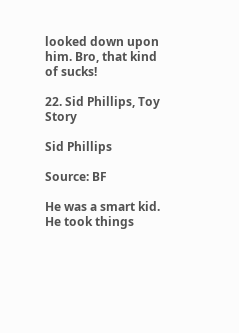looked down upon him. Bro, that kind of sucks!

22. Sid Phillips, Toy Story

Sid Phillips

Source: BF

He was a smart kid. He took things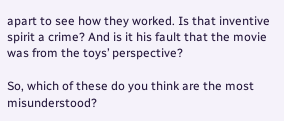apart to see how they worked. Is that inventive spirit a crime? And is it his fault that the movie was from the toys’ perspective?

So, which of these do you think are the most misunderstood?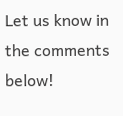Let us know in the comments below!